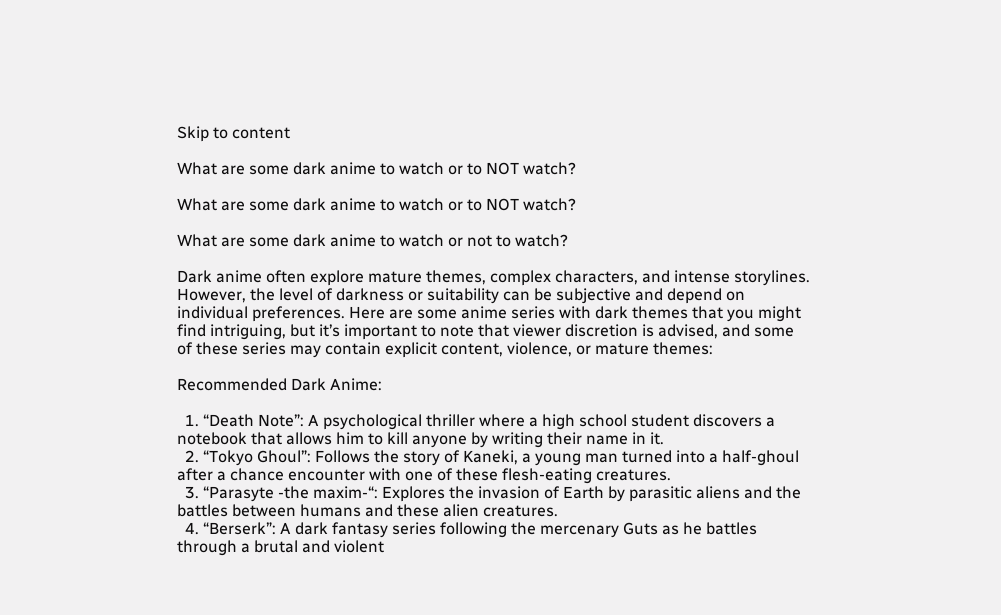Skip to content

What are some dark anime to watch or to NOT watch?

What are some dark anime to watch or to NOT watch?

What are some dark anime to watch or not to watch?

Dark anime often explore mature themes, complex characters, and intense storylines. However, the level of darkness or suitability can be subjective and depend on individual preferences. Here are some anime series with dark themes that you might find intriguing, but it’s important to note that viewer discretion is advised, and some of these series may contain explicit content, violence, or mature themes:

Recommended Dark Anime:

  1. “Death Note”: A psychological thriller where a high school student discovers a notebook that allows him to kill anyone by writing their name in it.
  2. “Tokyo Ghoul”: Follows the story of Kaneki, a young man turned into a half-ghoul after a chance encounter with one of these flesh-eating creatures.
  3. “Parasyte -the maxim-“: Explores the invasion of Earth by parasitic aliens and the battles between humans and these alien creatures.
  4. “Berserk”: A dark fantasy series following the mercenary Guts as he battles through a brutal and violent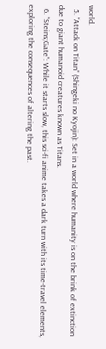world.
  5. “Attack on Titan” (Shingeki no Kyojin): Set in a world where humanity is on the brink of extinction due to giant humanoid creatures known as Titans.
  6. “Steins;Gate”: While it starts slow, this sci-fi anime takes a dark turn with its time-travel elements, exploring the consequences of altering the past.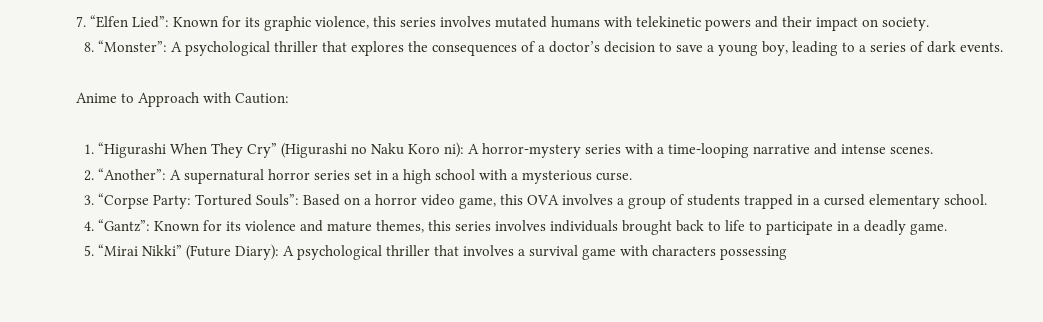7. “Elfen Lied”: Known for its graphic violence, this series involves mutated humans with telekinetic powers and their impact on society.
  8. “Monster”: A psychological thriller that explores the consequences of a doctor’s decision to save a young boy, leading to a series of dark events.

Anime to Approach with Caution:

  1. “Higurashi When They Cry” (Higurashi no Naku Koro ni): A horror-mystery series with a time-looping narrative and intense scenes.
  2. “Another”: A supernatural horror series set in a high school with a mysterious curse.
  3. “Corpse Party: Tortured Souls”: Based on a horror video game, this OVA involves a group of students trapped in a cursed elementary school.
  4. “Gantz”: Known for its violence and mature themes, this series involves individuals brought back to life to participate in a deadly game.
  5. “Mirai Nikki” (Future Diary): A psychological thriller that involves a survival game with characters possessing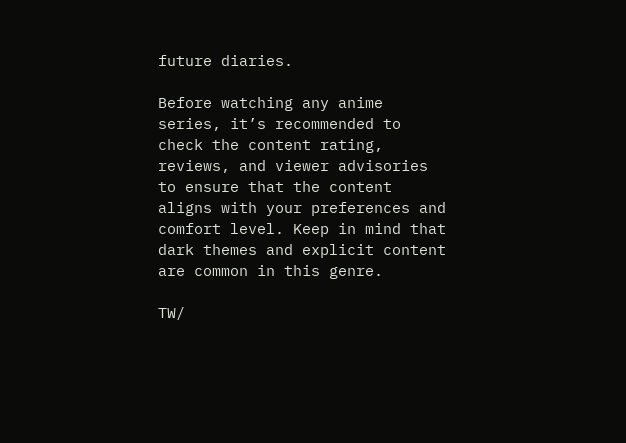future diaries.

Before watching any anime series, it’s recommended to check the content rating, reviews, and viewer advisories to ensure that the content aligns with your preferences and comfort level. Keep in mind that dark themes and explicit content are common in this genre.

TW/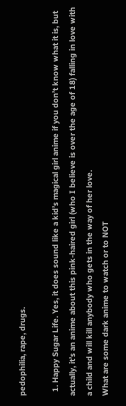pedophilia, rape, drugs.

  1. Happy Sugar Life. Yes, it does sound like a kid’s magical girl anime if you don’t know what it is, but actually, it’s an anime about this pink-haired girl (who I believe is over the age of 18) falling in love with a child and will kill anybody who gets in the way of her love.
What are some dark anime to watch or to NOT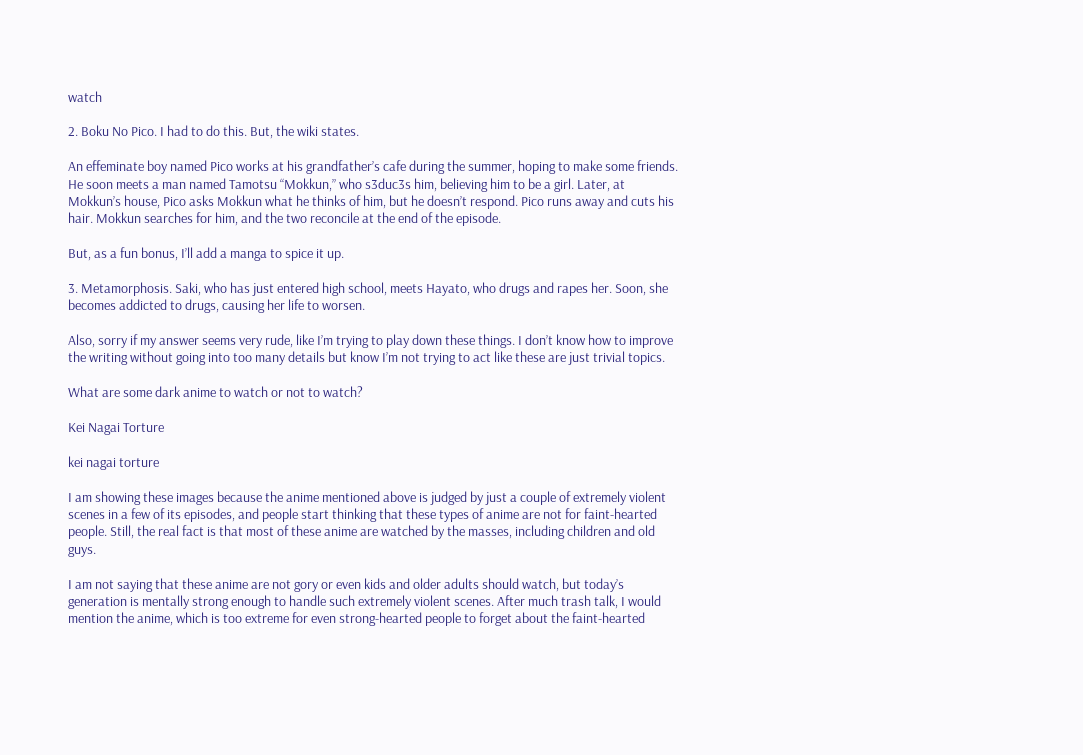watch

2. Boku No Pico. I had to do this. But, the wiki states.

An effeminate boy named Pico works at his grandfather’s cafe during the summer, hoping to make some friends. He soon meets a man named Tamotsu “Mokkun,” who s3duc3s him, believing him to be a girl. Later, at Mokkun’s house, Pico asks Mokkun what he thinks of him, but he doesn’t respond. Pico runs away and cuts his hair. Mokkun searches for him, and the two reconcile at the end of the episode.

But, as a fun bonus, I’ll add a manga to spice it up.

3. Metamorphosis. Saki, who has just entered high school, meets Hayato, who drugs and rapes her. Soon, she becomes addicted to drugs, causing her life to worsen.

Also, sorry if my answer seems very rude, like I’m trying to play down these things. I don’t know how to improve the writing without going into too many details but know I’m not trying to act like these are just trivial topics.

What are some dark anime to watch or not to watch?

Kei Nagai Torture

kei nagai torture

I am showing these images because the anime mentioned above is judged by just a couple of extremely violent scenes in a few of its episodes, and people start thinking that these types of anime are not for faint-hearted people. Still, the real fact is that most of these anime are watched by the masses, including children and old guys.

I am not saying that these anime are not gory or even kids and older adults should watch, but today’s generation is mentally strong enough to handle such extremely violent scenes. After much trash talk, I would mention the anime, which is too extreme for even strong-hearted people to forget about the faint-hearted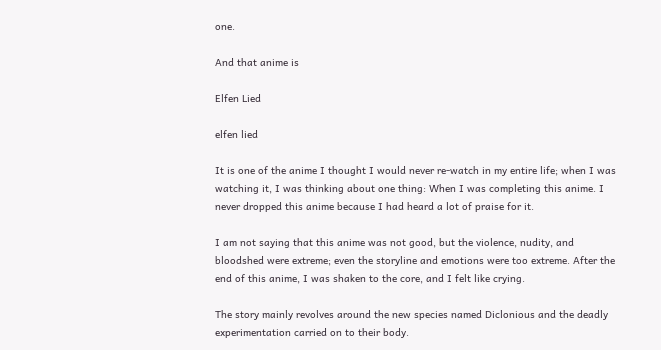one.

And that anime is

Elfen Lied

elfen lied

It is one of the anime I thought I would never re-watch in my entire life; when I was watching it, I was thinking about one thing: When I was completing this anime. I never dropped this anime because I had heard a lot of praise for it.

I am not saying that this anime was not good, but the violence, nudity, and bloodshed were extreme; even the storyline and emotions were too extreme. After the end of this anime, I was shaken to the core, and I felt like crying.

The story mainly revolves around the new species named Diclonious and the deadly experimentation carried on to their body.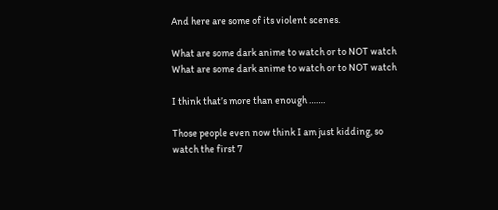And here are some of its violent scenes.

What are some dark anime to watch or to NOT watch
What are some dark anime to watch or to NOT watch

I think that’s more than enough …….

Those people even now think I am just kidding, so watch the first 7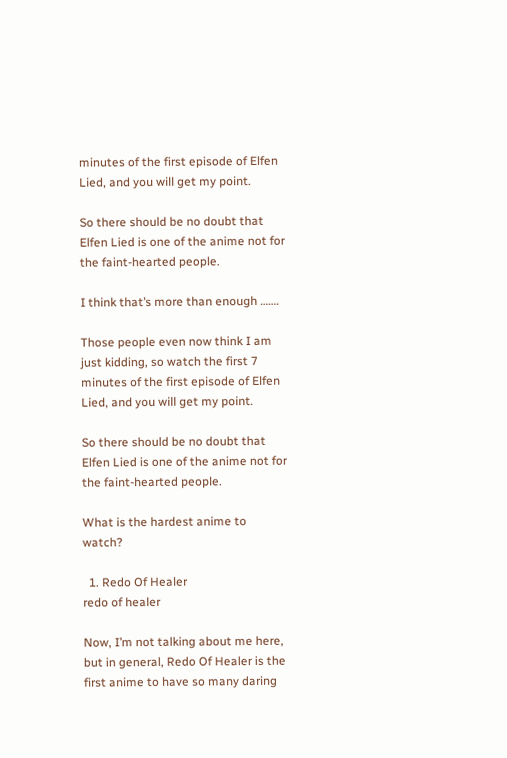minutes of the first episode of Elfen Lied, and you will get my point.

So there should be no doubt that Elfen Lied is one of the anime not for the faint-hearted people.

I think that’s more than enough …….

Those people even now think I am just kidding, so watch the first 7 minutes of the first episode of Elfen Lied, and you will get my point.

So there should be no doubt that Elfen Lied is one of the anime not for the faint-hearted people.

What is the hardest anime to watch?

  1. Redo Of Healer
redo of healer

Now, I’m not talking about me here, but in general, Redo Of Healer is the first anime to have so many daring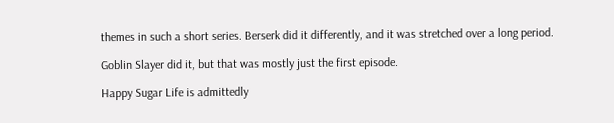themes in such a short series. Berserk did it differently, and it was stretched over a long period.

Goblin Slayer did it, but that was mostly just the first episode.

Happy Sugar Life is admittedly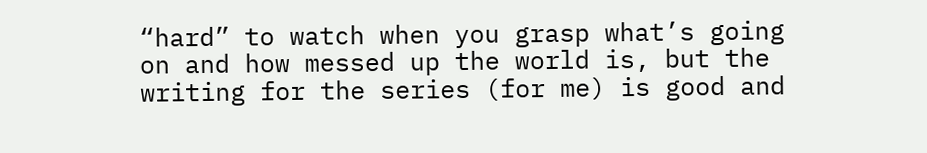“hard” to watch when you grasp what’s going on and how messed up the world is, but the writing for the series (for me) is good and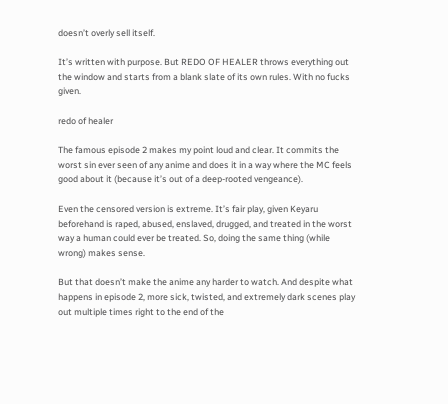doesn’t overly sell itself.

It’s written with purpose. But REDO OF HEALER throws everything out the window and starts from a blank slate of its own rules. With no fucks given.

redo of healer

The famous episode 2 makes my point loud and clear. It commits the worst sin ever seen of any anime and does it in a way where the MC feels good about it (because it’s out of a deep-rooted vengeance).

Even the censored version is extreme. It’s fair play, given Keyaru beforehand is raped, abused, enslaved, drugged, and treated in the worst way a human could ever be treated. So, doing the same thing (while wrong) makes sense.

But that doesn’t make the anime any harder to watch. And despite what happens in episode 2, more sick, twisted, and extremely dark scenes play out multiple times right to the end of the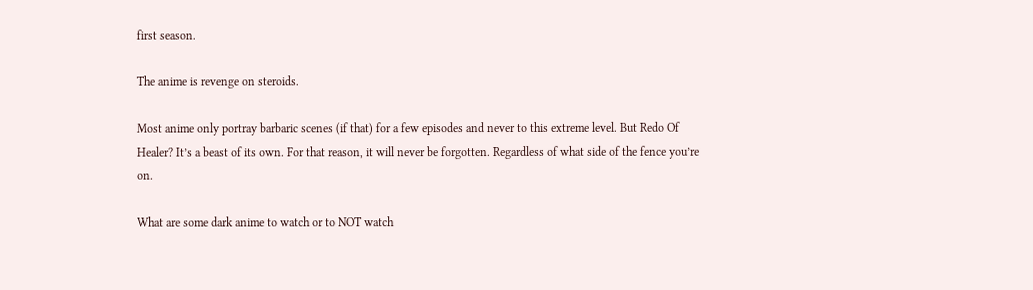first season.

The anime is revenge on steroids.

Most anime only portray barbaric scenes (if that) for a few episodes and never to this extreme level. But Redo Of Healer? It’s a beast of its own. For that reason, it will never be forgotten. Regardless of what side of the fence you’re on.

What are some dark anime to watch or to NOT watch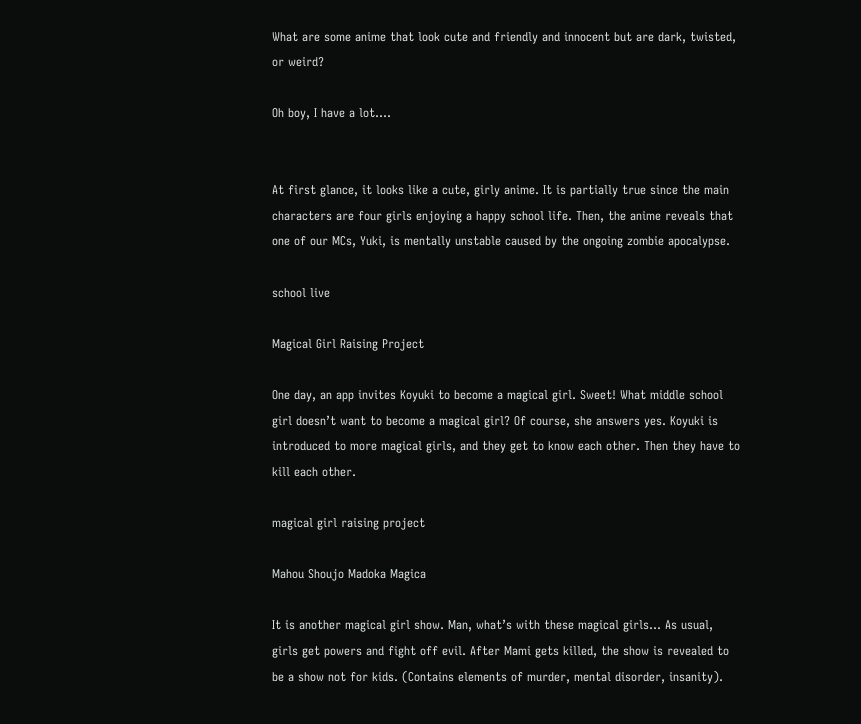What are some anime that look cute and friendly and innocent but are dark, twisted, or weird?

Oh boy, I have a lot….


At first glance, it looks like a cute, girly anime. It is partially true since the main characters are four girls enjoying a happy school life. Then, the anime reveals that one of our MCs, Yuki, is mentally unstable caused by the ongoing zombie apocalypse.

school live

Magical Girl Raising Project

One day, an app invites Koyuki to become a magical girl. Sweet! What middle school girl doesn’t want to become a magical girl? Of course, she answers yes. Koyuki is introduced to more magical girls, and they get to know each other. Then they have to kill each other.

magical girl raising project

Mahou Shoujo Madoka Magica

It is another magical girl show. Man, what’s with these magical girls… As usual, girls get powers and fight off evil. After Mami gets killed, the show is revealed to be a show not for kids. (Contains elements of murder, mental disorder, insanity).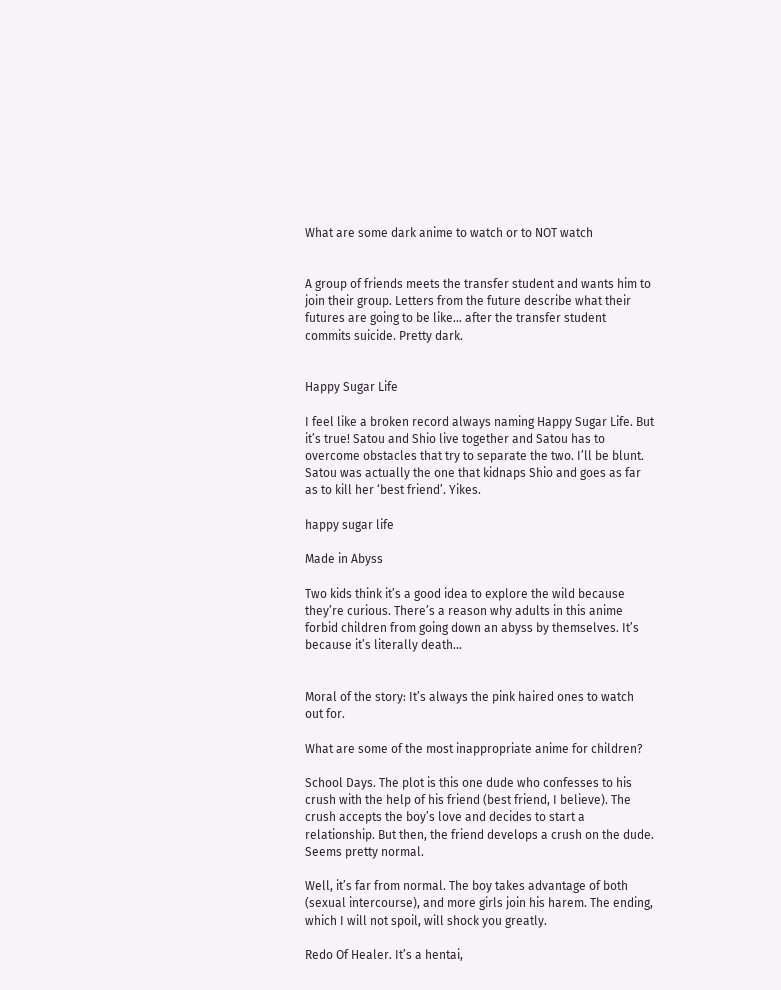What are some dark anime to watch or to NOT watch


A group of friends meets the transfer student and wants him to join their group. Letters from the future describe what their futures are going to be like… after the transfer student commits suicide. Pretty dark.


Happy Sugar Life

I feel like a broken record always naming Happy Sugar Life. But it’s true! Satou and Shio live together and Satou has to overcome obstacles that try to separate the two. I’ll be blunt. Satou was actually the one that kidnaps Shio and goes as far as to kill her ‘best friend’. Yikes.

happy sugar life

Made in Abyss

Two kids think it’s a good idea to explore the wild because they’re curious. There’s a reason why adults in this anime forbid children from going down an abyss by themselves. It’s because it’s literally death…


Moral of the story: It’s always the pink haired ones to watch out for.

What are some of the most inappropriate anime for children?

School Days. The plot is this one dude who confesses to his crush with the help of his friend (best friend, I believe). The crush accepts the boy’s love and decides to start a relationship. But then, the friend develops a crush on the dude. Seems pretty normal.

Well, it’s far from normal. The boy takes advantage of both (sexual intercourse), and more girls join his harem. The ending, which I will not spoil, will shock you greatly.

Redo Of Healer. It’s a hentai,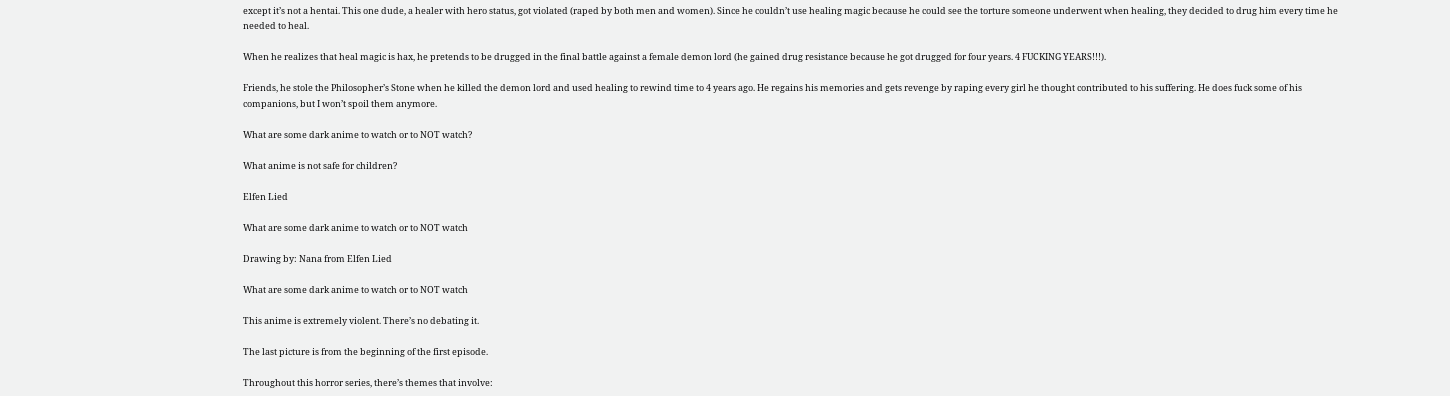except it’s not a hentai. This one dude, a healer with hero status, got violated (raped by both men and women). Since he couldn’t use healing magic because he could see the torture someone underwent when healing, they decided to drug him every time he needed to heal.

When he realizes that heal magic is hax, he pretends to be drugged in the final battle against a female demon lord (he gained drug resistance because he got drugged for four years. 4 FUCKING YEARS!!!).

Friends, he stole the Philosopher’s Stone when he killed the demon lord and used healing to rewind time to 4 years ago. He regains his memories and gets revenge by raping every girl he thought contributed to his suffering. He does fuck some of his companions, but I won’t spoil them anymore.

What are some dark anime to watch or to NOT watch?

What anime is not safe for children?

Elfen Lied

What are some dark anime to watch or to NOT watch

Drawing by: Nana from Elfen Lied

What are some dark anime to watch or to NOT watch

This anime is extremely violent. There’s no debating it.

The last picture is from the beginning of the first episode.

Throughout this horror series, there’s themes that involve: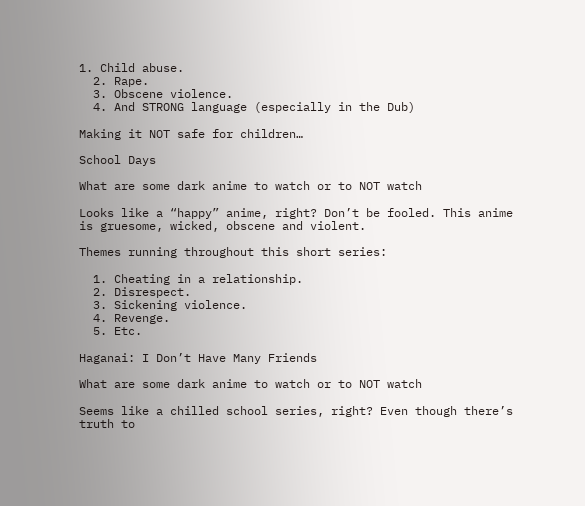1. Child abuse.
  2. Rape.
  3. Obscene violence.
  4. And STRONG language (especially in the Dub)

Making it NOT safe for children…

School Days

What are some dark anime to watch or to NOT watch

Looks like a “happy” anime, right? Don’t be fooled. This anime is gruesome, wicked, obscene and violent.

Themes running throughout this short series:

  1. Cheating in a relationship.
  2. Disrespect.
  3. Sickening violence.
  4. Revenge.
  5. Etc.

Haganai: I Don’t Have Many Friends

What are some dark anime to watch or to NOT watch

Seems like a chilled school series, right? Even though there’s truth to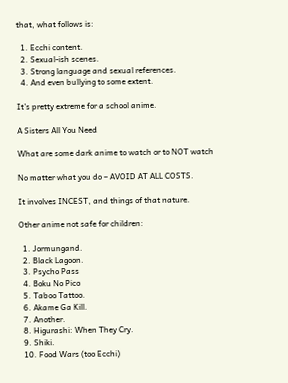that, what follows is:

  1. Ecchi content.
  2. Sexual-ish scenes.
  3. Strong language and sexual references.
  4. And even bullying to some extent.

It’s pretty extreme for a school anime.

A Sisters All You Need

What are some dark anime to watch or to NOT watch

No matter what you do – AVOID AT ALL COSTS.

It involves INCEST, and things of that nature.

Other anime not safe for children:

  1. Jormungand.
  2. Black Lagoon.
  3. Psycho Pass
  4. Boku No Pico
  5. Taboo Tattoo.
  6. Akame Ga Kill.
  7. Another.
  8. Higurashi: When They Cry.
  9. Shiki.
  10. Food Wars (too Ecchi)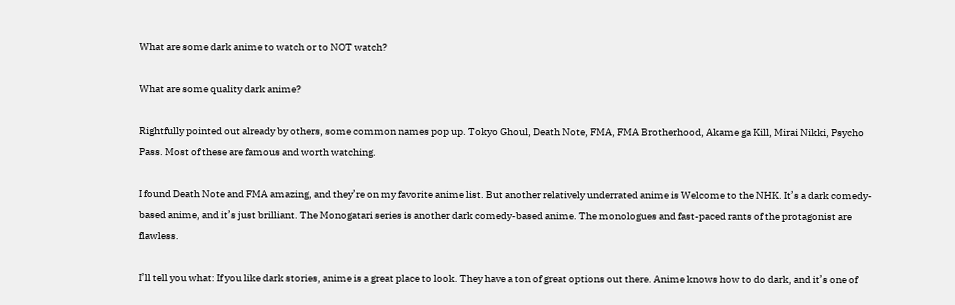What are some dark anime to watch or to NOT watch?

What are some quality dark anime?

Rightfully pointed out already by others, some common names pop up. Tokyo Ghoul, Death Note, FMA, FMA Brotherhood, Akame ga Kill, Mirai Nikki, Psycho Pass. Most of these are famous and worth watching.

I found Death Note and FMA amazing, and they’re on my favorite anime list. But another relatively underrated anime is Welcome to the NHK. It’s a dark comedy-based anime, and it’s just brilliant. The Monogatari series is another dark comedy-based anime. The monologues and fast-paced rants of the protagonist are flawless.

I’ll tell you what: If you like dark stories, anime is a great place to look. They have a ton of great options out there. Anime knows how to do dark, and it’s one of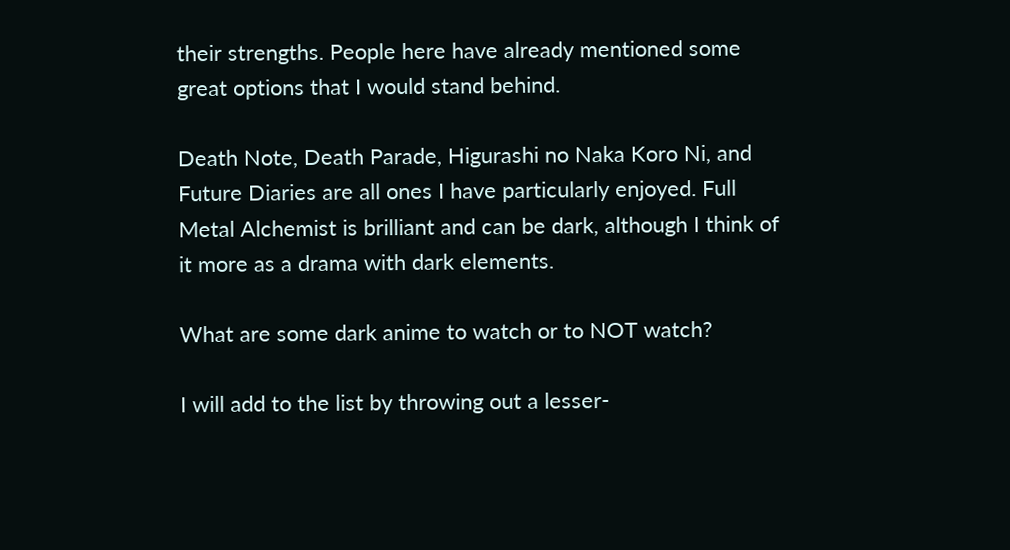their strengths. People here have already mentioned some great options that I would stand behind.

Death Note, Death Parade, Higurashi no Naka Koro Ni, and Future Diaries are all ones I have particularly enjoyed. Full Metal Alchemist is brilliant and can be dark, although I think of it more as a drama with dark elements.

What are some dark anime to watch or to NOT watch?

I will add to the list by throwing out a lesser-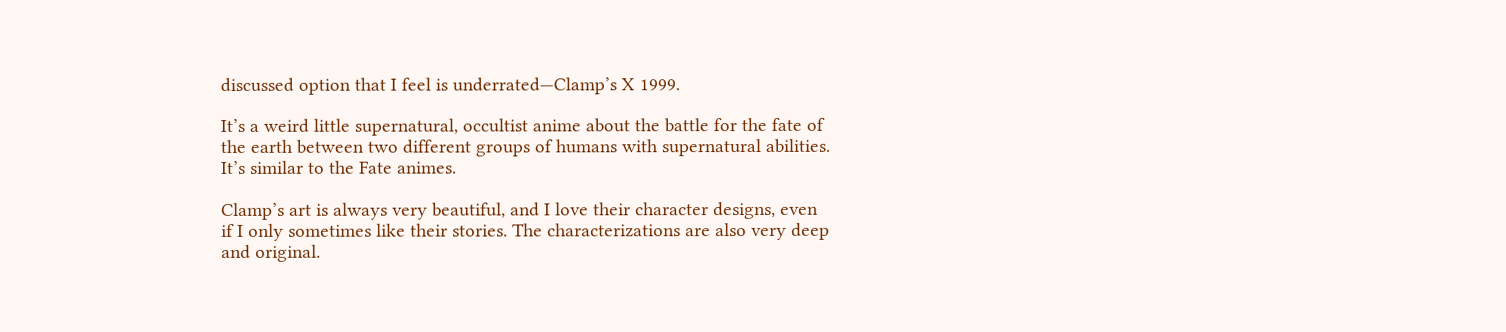discussed option that I feel is underrated—Clamp’s X 1999.

It’s a weird little supernatural, occultist anime about the battle for the fate of the earth between two different groups of humans with supernatural abilities. It’s similar to the Fate animes.

Clamp’s art is always very beautiful, and I love their character designs, even if I only sometimes like their stories. The characterizations are also very deep and original.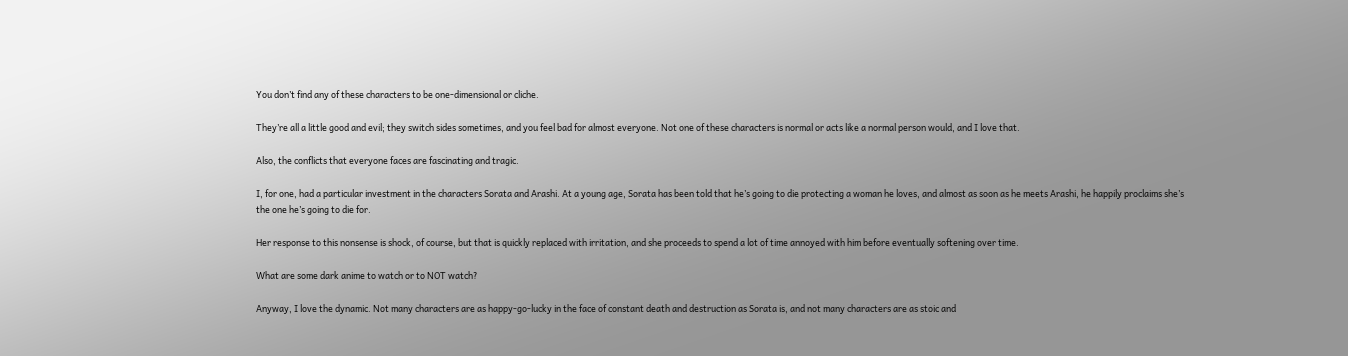You don’t find any of these characters to be one-dimensional or cliche.

They’re all a little good and evil; they switch sides sometimes, and you feel bad for almost everyone. Not one of these characters is normal or acts like a normal person would, and I love that.

Also, the conflicts that everyone faces are fascinating and tragic.

I, for one, had a particular investment in the characters Sorata and Arashi. At a young age, Sorata has been told that he’s going to die protecting a woman he loves, and almost as soon as he meets Arashi, he happily proclaims she’s the one he’s going to die for.

Her response to this nonsense is shock, of course, but that is quickly replaced with irritation, and she proceeds to spend a lot of time annoyed with him before eventually softening over time.

What are some dark anime to watch or to NOT watch?

Anyway, I love the dynamic. Not many characters are as happy-go-lucky in the face of constant death and destruction as Sorata is, and not many characters are as stoic and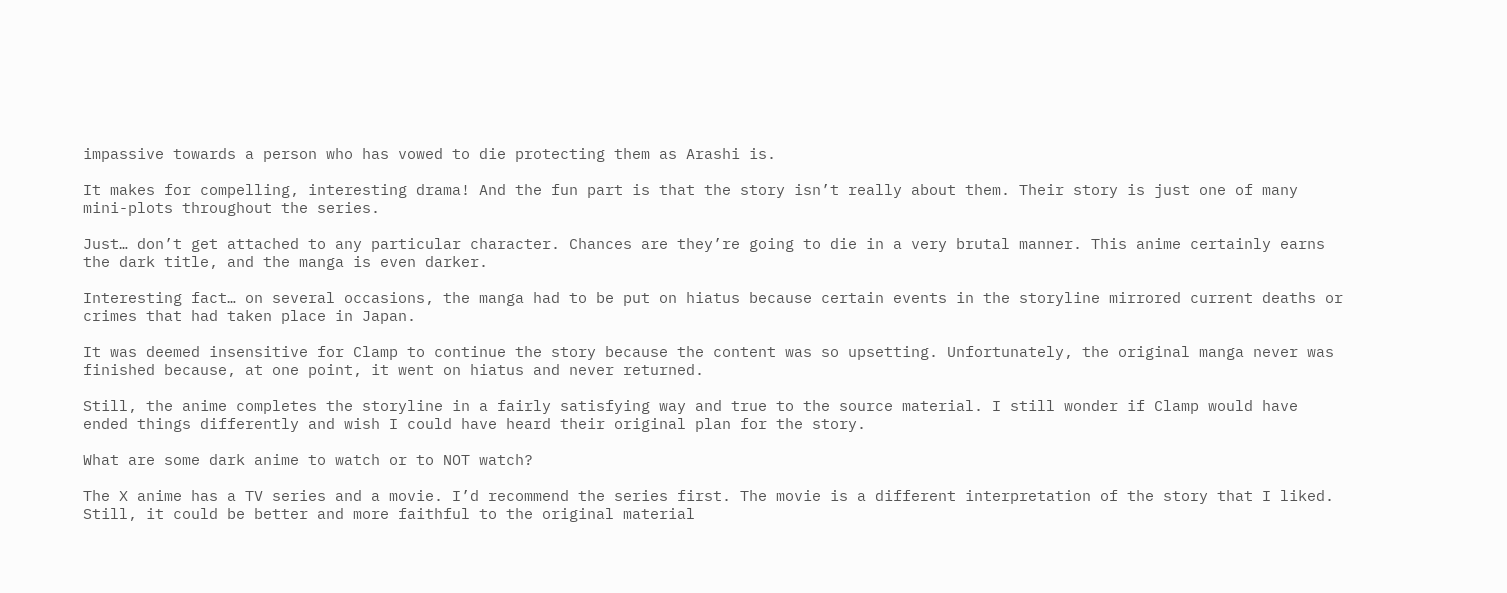impassive towards a person who has vowed to die protecting them as Arashi is.

It makes for compelling, interesting drama! And the fun part is that the story isn’t really about them. Their story is just one of many mini-plots throughout the series.

Just… don’t get attached to any particular character. Chances are they’re going to die in a very brutal manner. This anime certainly earns the dark title, and the manga is even darker.

Interesting fact… on several occasions, the manga had to be put on hiatus because certain events in the storyline mirrored current deaths or crimes that had taken place in Japan.

It was deemed insensitive for Clamp to continue the story because the content was so upsetting. Unfortunately, the original manga never was finished because, at one point, it went on hiatus and never returned.

Still, the anime completes the storyline in a fairly satisfying way and true to the source material. I still wonder if Clamp would have ended things differently and wish I could have heard their original plan for the story.

What are some dark anime to watch or to NOT watch?

The X anime has a TV series and a movie. I’d recommend the series first. The movie is a different interpretation of the story that I liked. Still, it could be better and more faithful to the original material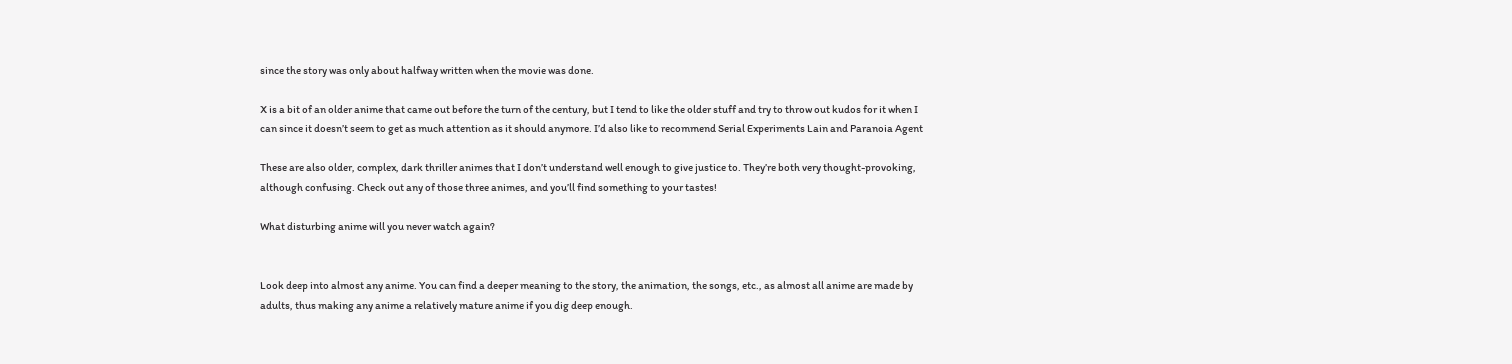since the story was only about halfway written when the movie was done.

X is a bit of an older anime that came out before the turn of the century, but I tend to like the older stuff and try to throw out kudos for it when I can since it doesn’t seem to get as much attention as it should anymore. I’d also like to recommend Serial Experiments Lain and Paranoia Agent

These are also older, complex, dark thriller animes that I don’t understand well enough to give justice to. They’re both very thought-provoking, although confusing. Check out any of those three animes, and you’ll find something to your tastes!

What disturbing anime will you never watch again?


Look deep into almost any anime. You can find a deeper meaning to the story, the animation, the songs, etc., as almost all anime are made by adults, thus making any anime a relatively mature anime if you dig deep enough.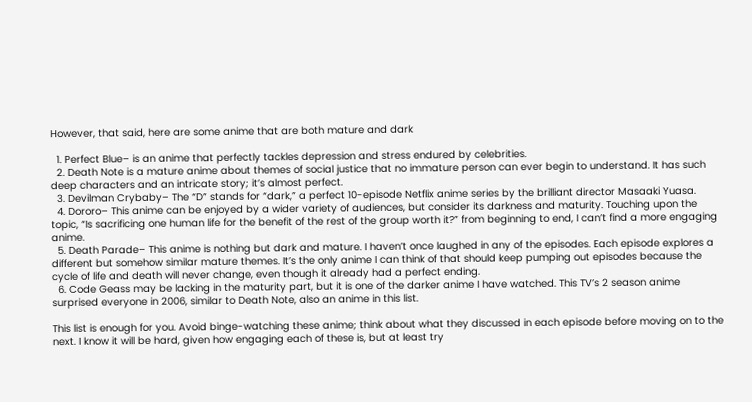However, that said, here are some anime that are both mature and dark

  1. Perfect Blue– is an anime that perfectly tackles depression and stress endured by celebrities.
  2. Death Note is a mature anime about themes of social justice that no immature person can ever begin to understand. It has such deep characters and an intricate story; it’s almost perfect.
  3. Devilman Crybaby– The “D” stands for “dark,” a perfect 10-episode Netflix anime series by the brilliant director Masaaki Yuasa.
  4. Dororo– This anime can be enjoyed by a wider variety of audiences, but consider its darkness and maturity. Touching upon the topic, “Is sacrificing one human life for the benefit of the rest of the group worth it?” from beginning to end, I can’t find a more engaging anime.
  5. Death Parade– This anime is nothing but dark and mature. I haven’t once laughed in any of the episodes. Each episode explores a different but somehow similar mature themes. It’s the only anime I can think of that should keep pumping out episodes because the cycle of life and death will never change, even though it already had a perfect ending.
  6. Code Geass may be lacking in the maturity part, but it is one of the darker anime I have watched. This TV’s 2 season anime surprised everyone in 2006, similar to Death Note, also an anime in this list.

This list is enough for you. Avoid binge-watching these anime; think about what they discussed in each episode before moving on to the next. I know it will be hard, given how engaging each of these is, but at least try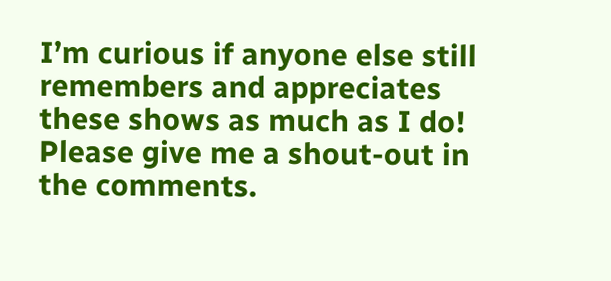I’m curious if anyone else still remembers and appreciates these shows as much as I do! Please give me a shout-out in the comments.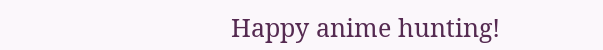Happy anime hunting!